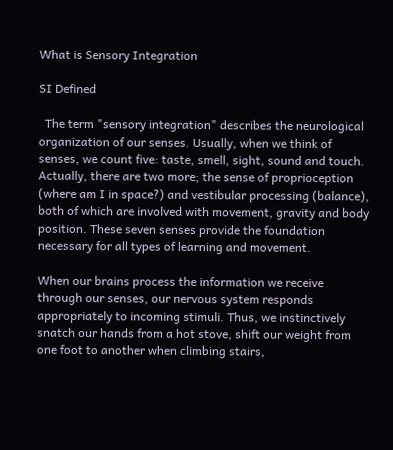What is Sensory Integration

SI Defined

  The term "sensory integration" describes the neurological organization of our senses. Usually, when we think of senses, we count five: taste, smell, sight, sound and touch. Actually, there are two more; the sense of proprioception (where am I in space?) and vestibular processing (balance), both of which are involved with movement, gravity and body position. These seven senses provide the foundation necessary for all types of learning and movement.

When our brains process the information we receive through our senses, our nervous system responds appropriately to incoming stimuli. Thus, we instinctively snatch our hands from a hot stove, shift our weight from one foot to another when climbing stairs,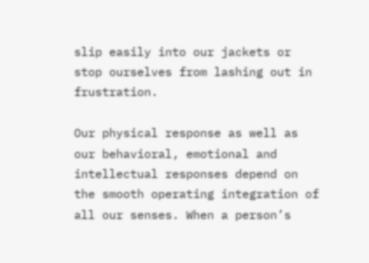slip easily into our jackets or stop ourselves from lashing out in frustration.

Our physical response as well as our behavioral, emotional and intellectual responses depend on the smooth operating integration of all our senses. When a person’s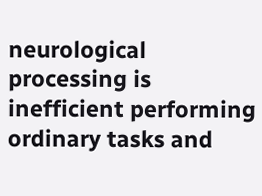neurological processing is inefficient performing ordinary tasks and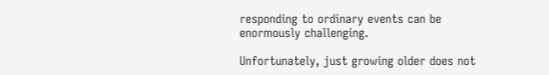responding to ordinary events can be enormously challenging.

Unfortunately, just growing older does not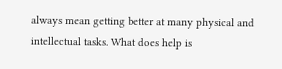always mean getting better at many physical and intellectual tasks. What does help is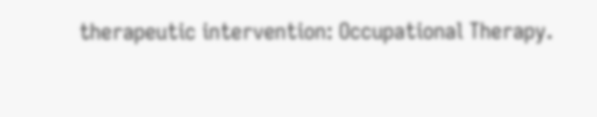therapeutic intervention: Occupational Therapy.